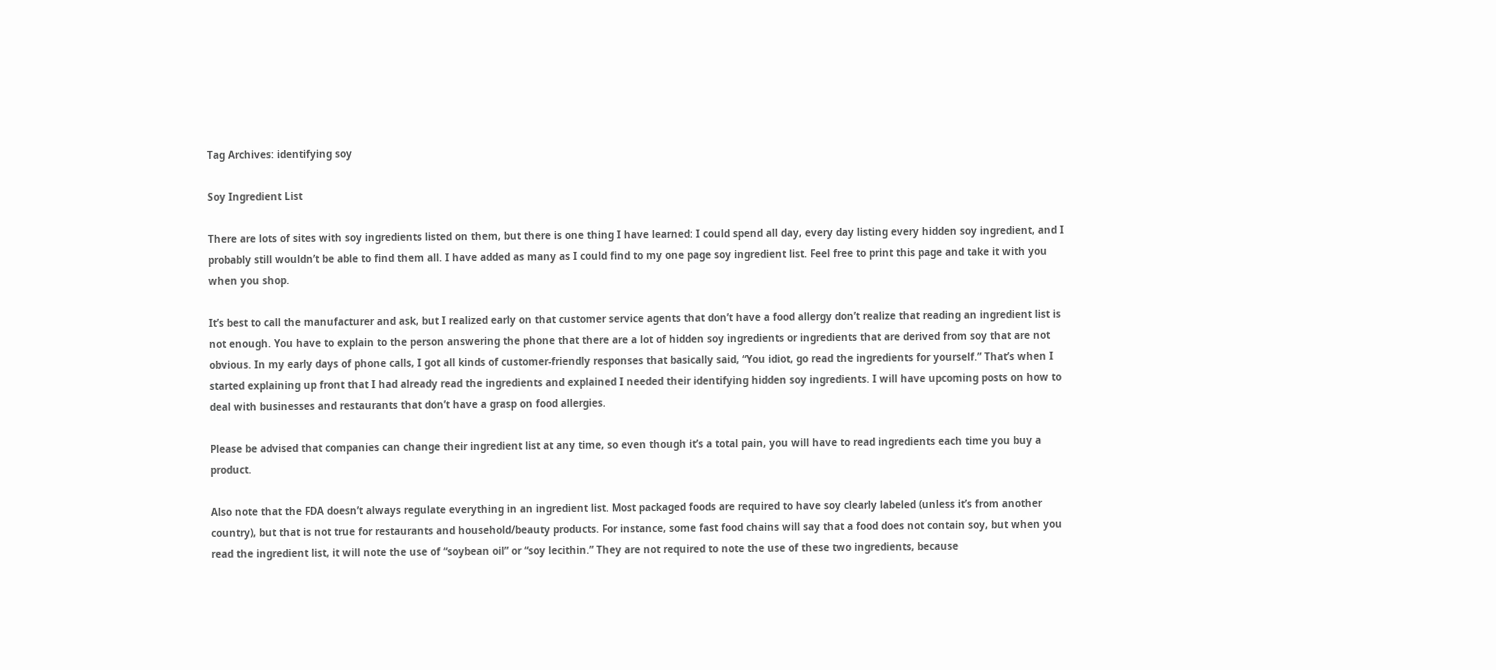Tag Archives: identifying soy

Soy Ingredient List

There are lots of sites with soy ingredients listed on them, but there is one thing I have learned: I could spend all day, every day listing every hidden soy ingredient, and I probably still wouldn’t be able to find them all. I have added as many as I could find to my one page soy ingredient list. Feel free to print this page and take it with you when you shop.

It’s best to call the manufacturer and ask, but I realized early on that customer service agents that don’t have a food allergy don’t realize that reading an ingredient list is not enough. You have to explain to the person answering the phone that there are a lot of hidden soy ingredients or ingredients that are derived from soy that are not obvious. In my early days of phone calls, I got all kinds of customer-friendly responses that basically said, “You idiot, go read the ingredients for yourself.” That’s when I started explaining up front that I had already read the ingredients and explained I needed their identifying hidden soy ingredients. I will have upcoming posts on how to deal with businesses and restaurants that don’t have a grasp on food allergies.

Please be advised that companies can change their ingredient list at any time, so even though it’s a total pain, you will have to read ingredients each time you buy a product.

Also note that the FDA doesn’t always regulate everything in an ingredient list. Most packaged foods are required to have soy clearly labeled (unless it’s from another country), but that is not true for restaurants and household/beauty products. For instance, some fast food chains will say that a food does not contain soy, but when you read the ingredient list, it will note the use of “soybean oil” or “soy lecithin.” They are not required to note the use of these two ingredients, because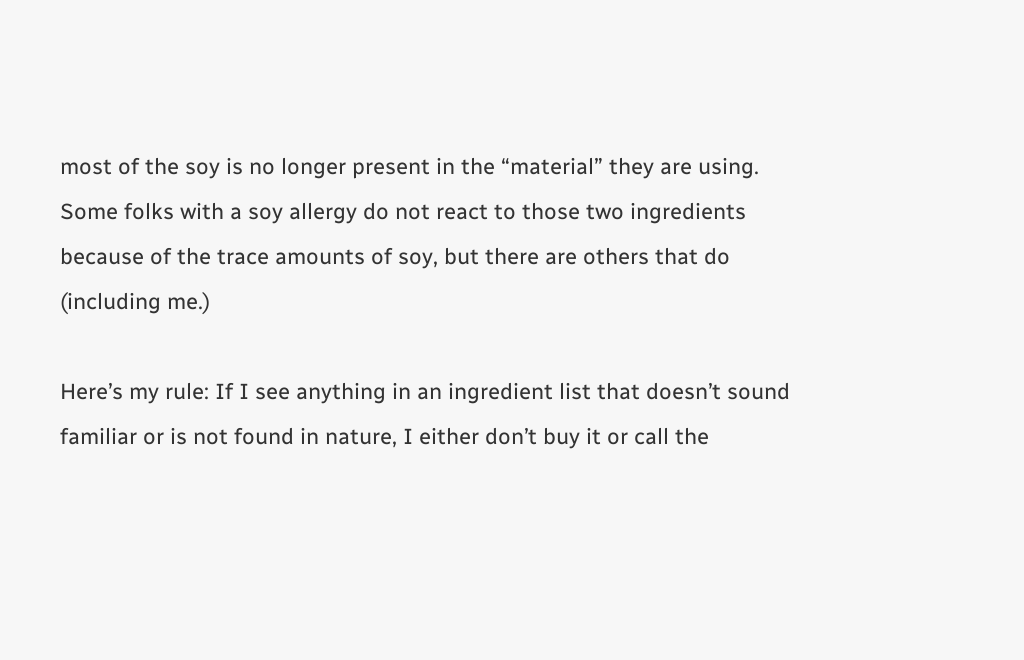most of the soy is no longer present in the “material” they are using. Some folks with a soy allergy do not react to those two ingredients because of the trace amounts of soy, but there are others that do (including me.)

Here’s my rule: If I see anything in an ingredient list that doesn’t sound familiar or is not found in nature, I either don’t buy it or call the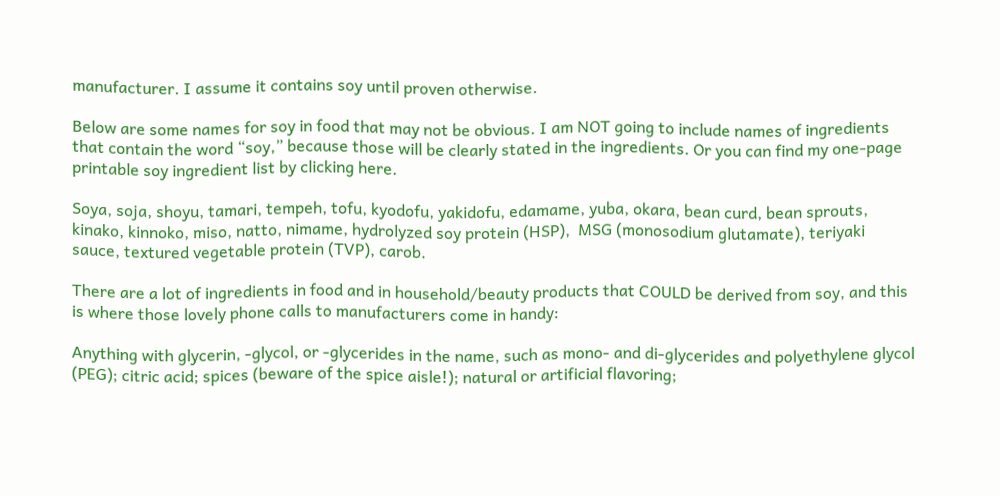manufacturer. I assume it contains soy until proven otherwise.

Below are some names for soy in food that may not be obvious. I am NOT going to include names of ingredients that contain the word “soy,” because those will be clearly stated in the ingredients. Or you can find my one-page printable soy ingredient list by clicking here.

Soya, soja, shoyu, tamari, tempeh, tofu, kyodofu, yakidofu, edamame, yuba, okara, bean curd, bean sprouts, kinako, kinnoko, miso, natto, nimame, hydrolyzed soy protein (HSP),  MSG (monosodium glutamate), teriyaki sauce, textured vegetable protein (TVP), carob.

There are a lot of ingredients in food and in household/beauty products that COULD be derived from soy, and this is where those lovely phone calls to manufacturers come in handy:

Anything with glycerin, -glycol, or -glycerides in the name, such as mono- and di-glycerides and polyethylene glycol (PEG); citric acid; spices (beware of the spice aisle!); natural or artificial flavoring;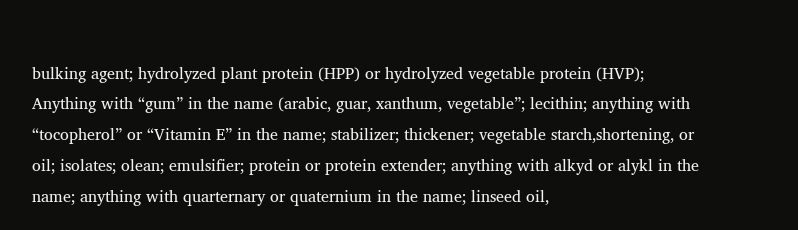bulking agent; hydrolyzed plant protein (HPP) or hydrolyzed vegetable protein (HVP); Anything with “gum” in the name (arabic, guar, xanthum, vegetable”; lecithin; anything with “tocopherol” or “Vitamin E” in the name; stabilizer; thickener; vegetable starch,shortening, or oil; isolates; olean; emulsifier; protein or protein extender; anything with alkyd or alykl in the name; anything with quarternary or quaternium in the name; linseed oil,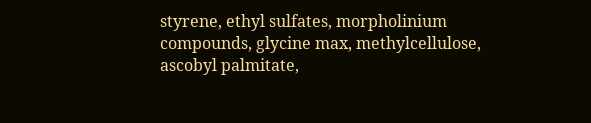styrene, ethyl sulfates, morpholinium compounds, glycine max, methylcellulose, ascobyl palmitate,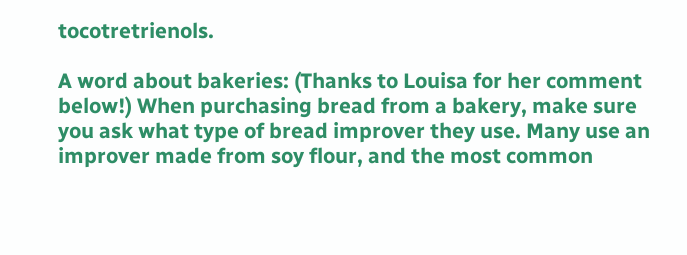tocotretrienols.

A word about bakeries: (Thanks to Louisa for her comment below!) When purchasing bread from a bakery, make sure you ask what type of bread improver they use. Many use an improver made from soy flour, and the most common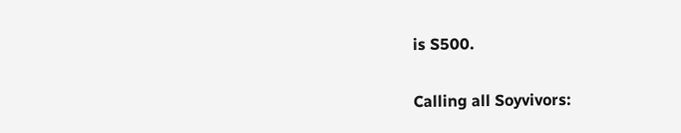is S500.

Calling all Soyvivors: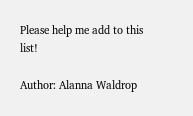Please help me add to this list!

Author: Alanna Waldrop